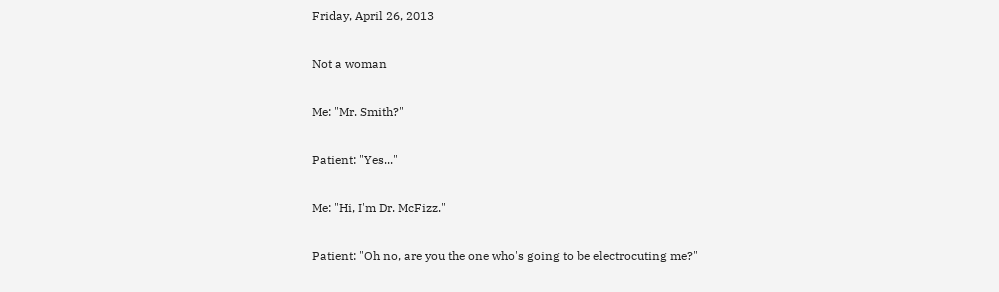Friday, April 26, 2013

Not a woman

Me: "Mr. Smith?"

Patient: "Yes..."

Me: "Hi, I'm Dr. McFizz."

Patient: "Oh no, are you the one who's going to be electrocuting me?"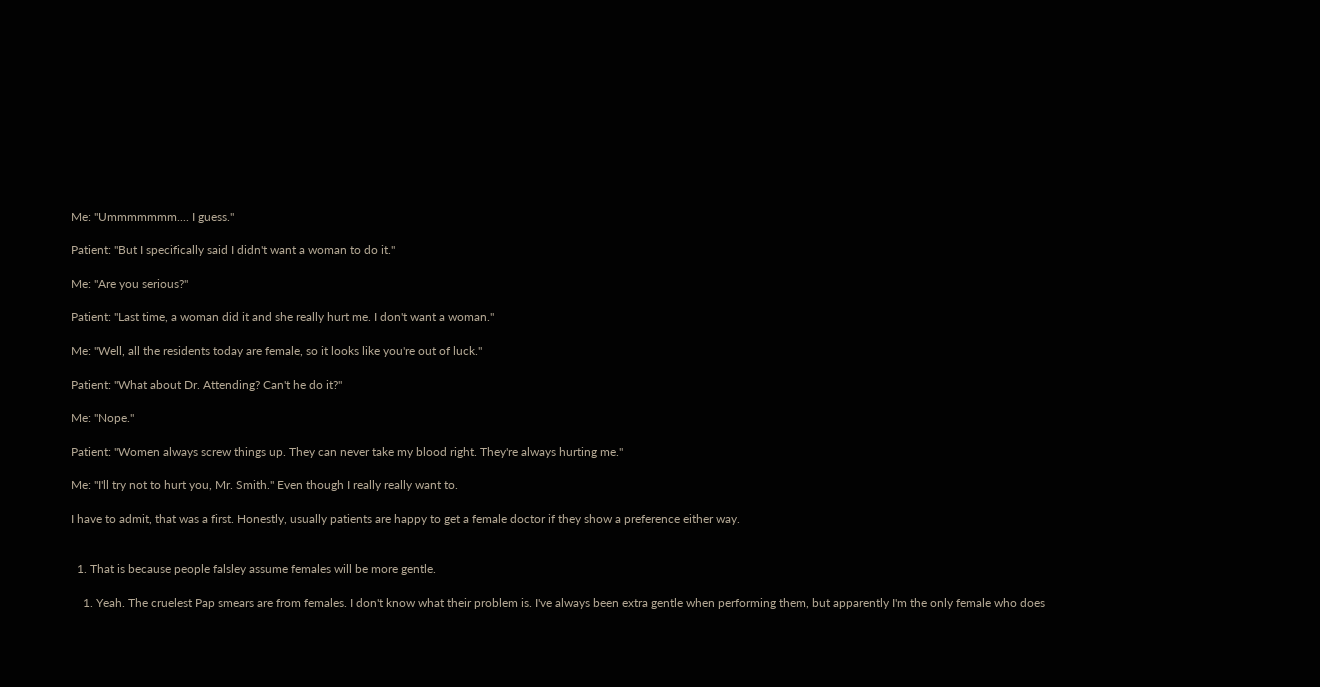Me: "Ummmmmmm.... I guess."

Patient: "But I specifically said I didn't want a woman to do it."

Me: "Are you serious?"

Patient: "Last time, a woman did it and she really hurt me. I don't want a woman."

Me: "Well, all the residents today are female, so it looks like you're out of luck."

Patient: "What about Dr. Attending? Can't he do it?"

Me: "Nope."

Patient: "Women always screw things up. They can never take my blood right. They're always hurting me."

Me: "I'll try not to hurt you, Mr. Smith." Even though I really really want to.

I have to admit, that was a first. Honestly, usually patients are happy to get a female doctor if they show a preference either way.


  1. That is because people falsley assume females will be more gentle.

    1. Yeah. The cruelest Pap smears are from females. I don't know what their problem is. I've always been extra gentle when performing them, but apparently I'm the only female who does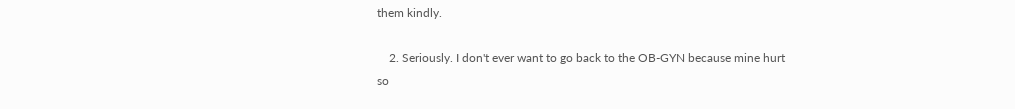them kindly.

    2. Seriously. I don't ever want to go back to the OB-GYN because mine hurt so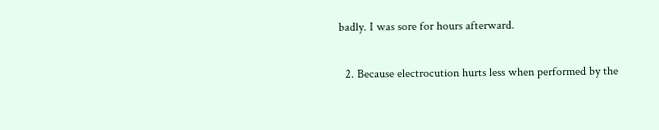badly. I was sore for hours afterward.

  2. Because electrocution hurts less when performed by the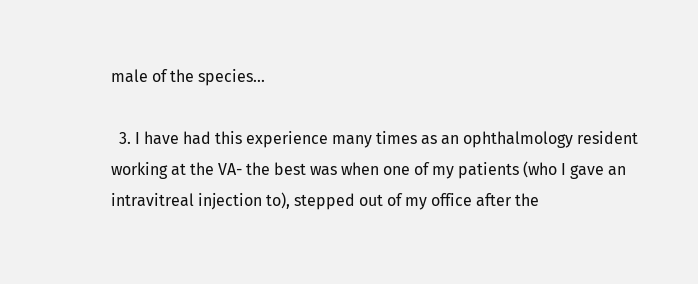male of the species...

  3. I have had this experience many times as an ophthalmology resident working at the VA- the best was when one of my patients (who I gave an intravitreal injection to), stepped out of my office after the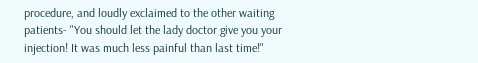procedure, and loudly exclaimed to the other waiting patients- "You should let the lady doctor give you your injection! It was much less painful than last time!"